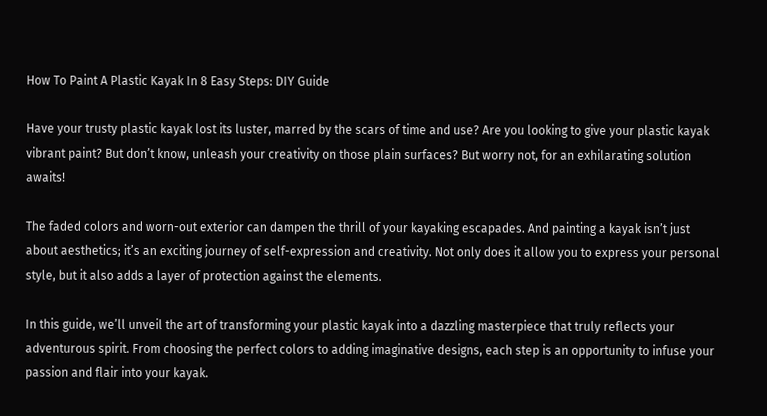How To Paint A Plastic Kayak In 8 Easy Steps: DIY Guide

Have your trusty plastic kayak lost its luster, marred by the scars of time and use? Are you looking to give your plastic kayak vibrant paint? But don’t know, unleash your creativity on those plain surfaces? But worry not, for an exhilarating solution awaits!

The faded colors and worn-out exterior can dampen the thrill of your kayaking escapades. And painting a kayak isn’t just about aesthetics; it’s an exciting journey of self-expression and creativity. Not only does it allow you to express your personal style, but it also adds a layer of protection against the elements.

In this guide, we’ll unveil the art of transforming your plastic kayak into a dazzling masterpiece that truly reflects your adventurous spirit. From choosing the perfect colors to adding imaginative designs, each step is an opportunity to infuse your passion and flair into your kayak.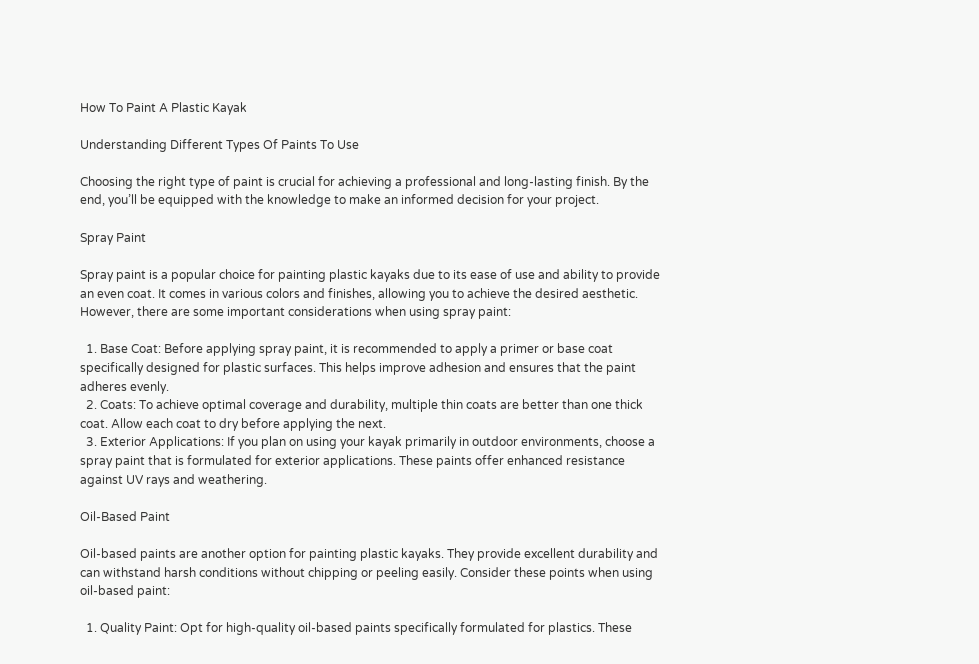How To Paint A Plastic Kayak

Understanding Different Types Of Paints To Use

Choosing the right type of paint is crucial for achieving a professional and long-lasting finish. By the end, you’ll be equipped with the knowledge to make an informed decision for your project.

Spray Paint

Spray paint is a popular choice for painting plastic kayaks due to its ease of use and ability to provide an even coat. It comes in various colors and finishes, allowing you to achieve the desired aesthetic. However, there are some important considerations when using spray paint:

  1. Base Coat: Before applying spray paint, it is recommended to apply a primer or base coat specifically designed for plastic surfaces. This helps improve adhesion and ensures that the paint adheres evenly.
  2. Coats: To achieve optimal coverage and durability, multiple thin coats are better than one thick coat. Allow each coat to dry before applying the next.
  3. Exterior Applications: If you plan on using your kayak primarily in outdoor environments, choose a spray paint that is formulated for exterior applications. These paints offer enhanced resistance against UV rays and weathering.

Oil-Based Paint

Oil-based paints are another option for painting plastic kayaks. They provide excellent durability and can withstand harsh conditions without chipping or peeling easily. Consider these points when using oil-based paint:

  1. Quality Paint: Opt for high-quality oil-based paints specifically formulated for plastics. These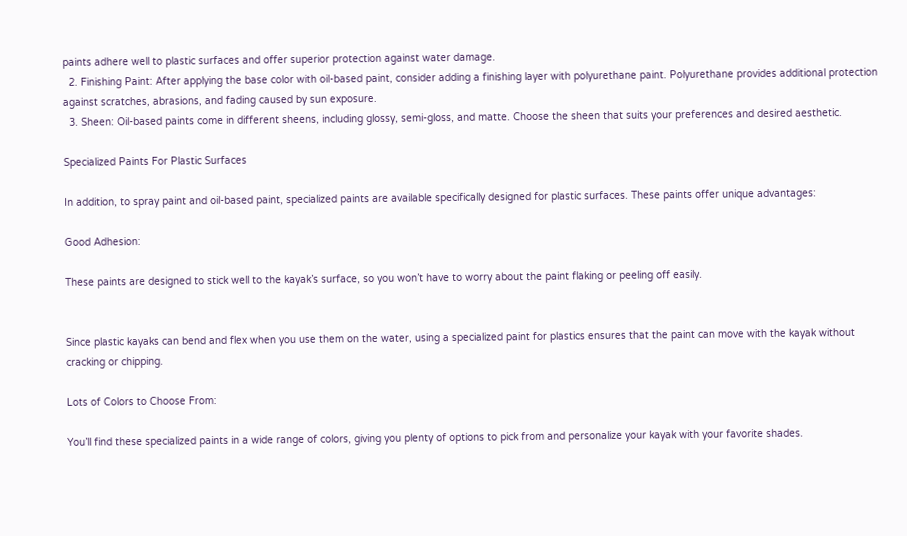paints adhere well to plastic surfaces and offer superior protection against water damage.
  2. Finishing Paint: After applying the base color with oil-based paint, consider adding a finishing layer with polyurethane paint. Polyurethane provides additional protection against scratches, abrasions, and fading caused by sun exposure.
  3. Sheen: Oil-based paints come in different sheens, including glossy, semi-gloss, and matte. Choose the sheen that suits your preferences and desired aesthetic.

Specialized Paints For Plastic Surfaces

In addition, to spray paint and oil-based paint, specialized paints are available specifically designed for plastic surfaces. These paints offer unique advantages:

Good Adhesion:

These paints are designed to stick well to the kayak’s surface, so you won’t have to worry about the paint flaking or peeling off easily.


Since plastic kayaks can bend and flex when you use them on the water, using a specialized paint for plastics ensures that the paint can move with the kayak without cracking or chipping.

Lots of Colors to Choose From:

You’ll find these specialized paints in a wide range of colors, giving you plenty of options to pick from and personalize your kayak with your favorite shades.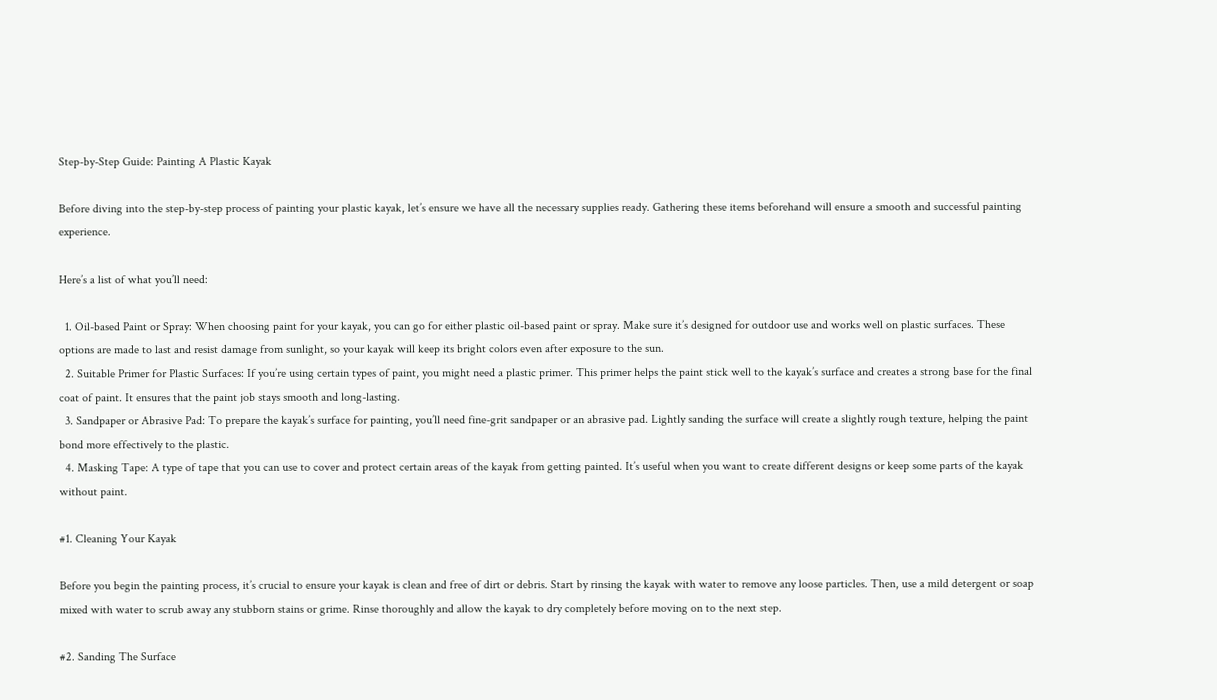Step-by-Step Guide: Painting A Plastic Kayak

Before diving into the step-by-step process of painting your plastic kayak, let’s ensure we have all the necessary supplies ready. Gathering these items beforehand will ensure a smooth and successful painting experience.

Here’s a list of what you’ll need:

  1. Oil-based Paint or Spray: When choosing paint for your kayak, you can go for either plastic oil-based paint or spray. Make sure it’s designed for outdoor use and works well on plastic surfaces. These options are made to last and resist damage from sunlight, so your kayak will keep its bright colors even after exposure to the sun.
  2. Suitable Primer for Plastic Surfaces: If you’re using certain types of paint, you might need a plastic primer. This primer helps the paint stick well to the kayak’s surface and creates a strong base for the final coat of paint. It ensures that the paint job stays smooth and long-lasting.
  3. Sandpaper or Abrasive Pad: To prepare the kayak’s surface for painting, you’ll need fine-grit sandpaper or an abrasive pad. Lightly sanding the surface will create a slightly rough texture, helping the paint bond more effectively to the plastic.
  4. Masking Tape: A type of tape that you can use to cover and protect certain areas of the kayak from getting painted. It’s useful when you want to create different designs or keep some parts of the kayak without paint.

#1. Cleaning Your Kayak

Before you begin the painting process, it’s crucial to ensure your kayak is clean and free of dirt or debris. Start by rinsing the kayak with water to remove any loose particles. Then, use a mild detergent or soap mixed with water to scrub away any stubborn stains or grime. Rinse thoroughly and allow the kayak to dry completely before moving on to the next step.

#2. Sanding The Surface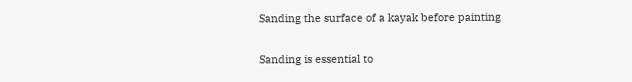Sanding the surface of a kayak before painting

Sanding is essential to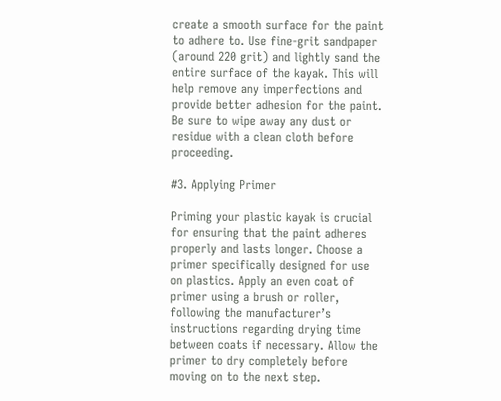create a smooth surface for the paint to adhere to. Use fine-grit sandpaper (around 220 grit) and lightly sand the entire surface of the kayak. This will help remove any imperfections and provide better adhesion for the paint. Be sure to wipe away any dust or residue with a clean cloth before proceeding.

#3. Applying Primer

Priming your plastic kayak is crucial for ensuring that the paint adheres properly and lasts longer. Choose a primer specifically designed for use on plastics. Apply an even coat of primer using a brush or roller, following the manufacturer’s instructions regarding drying time between coats if necessary. Allow the primer to dry completely before moving on to the next step.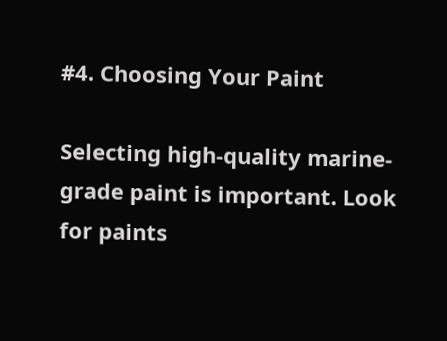#4. Choosing Your Paint

Selecting high-quality marine-grade paint is important. Look for paints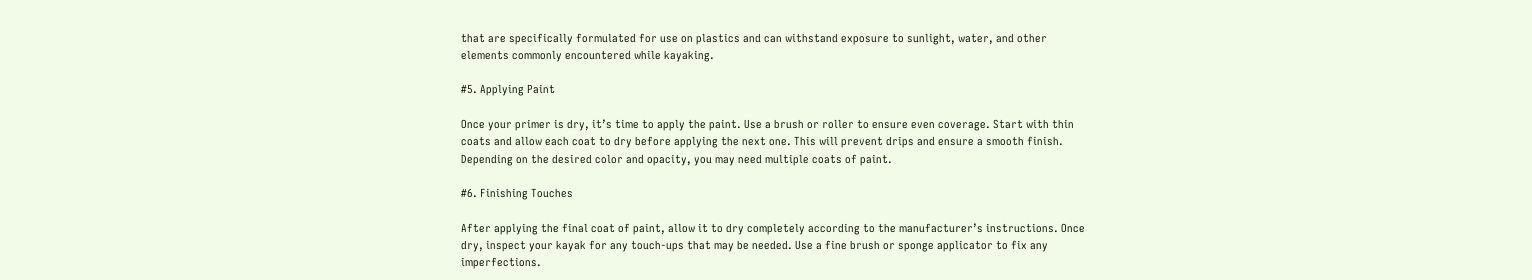that are specifically formulated for use on plastics and can withstand exposure to sunlight, water, and other elements commonly encountered while kayaking.

#5. Applying Paint

Once your primer is dry, it’s time to apply the paint. Use a brush or roller to ensure even coverage. Start with thin coats and allow each coat to dry before applying the next one. This will prevent drips and ensure a smooth finish. Depending on the desired color and opacity, you may need multiple coats of paint.

#6. Finishing Touches

After applying the final coat of paint, allow it to dry completely according to the manufacturer’s instructions. Once dry, inspect your kayak for any touch-ups that may be needed. Use a fine brush or sponge applicator to fix any imperfections.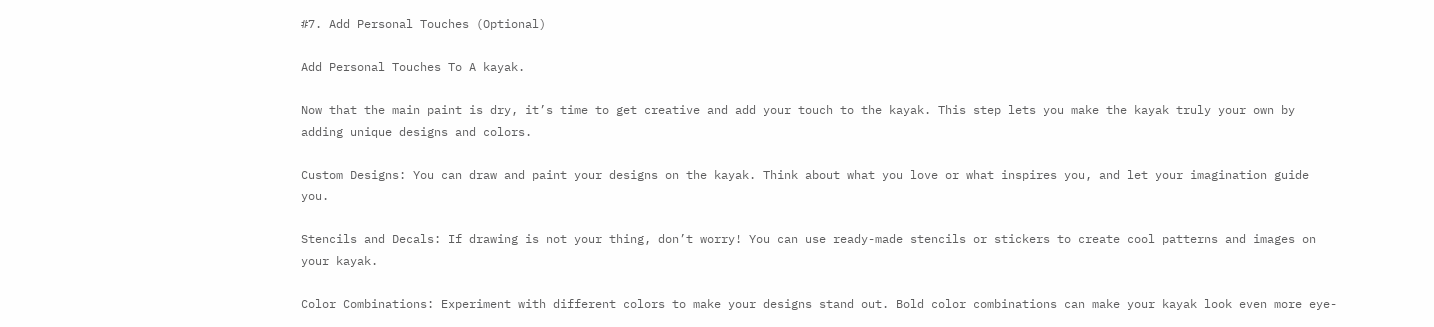#7. Add Personal Touches (Optional)

Add Personal Touches To A kayak.

Now that the main paint is dry, it’s time to get creative and add your touch to the kayak. This step lets you make the kayak truly your own by adding unique designs and colors.

Custom Designs: You can draw and paint your designs on the kayak. Think about what you love or what inspires you, and let your imagination guide you.

Stencils and Decals: If drawing is not your thing, don’t worry! You can use ready-made stencils or stickers to create cool patterns and images on your kayak.

Color Combinations: Experiment with different colors to make your designs stand out. Bold color combinations can make your kayak look even more eye-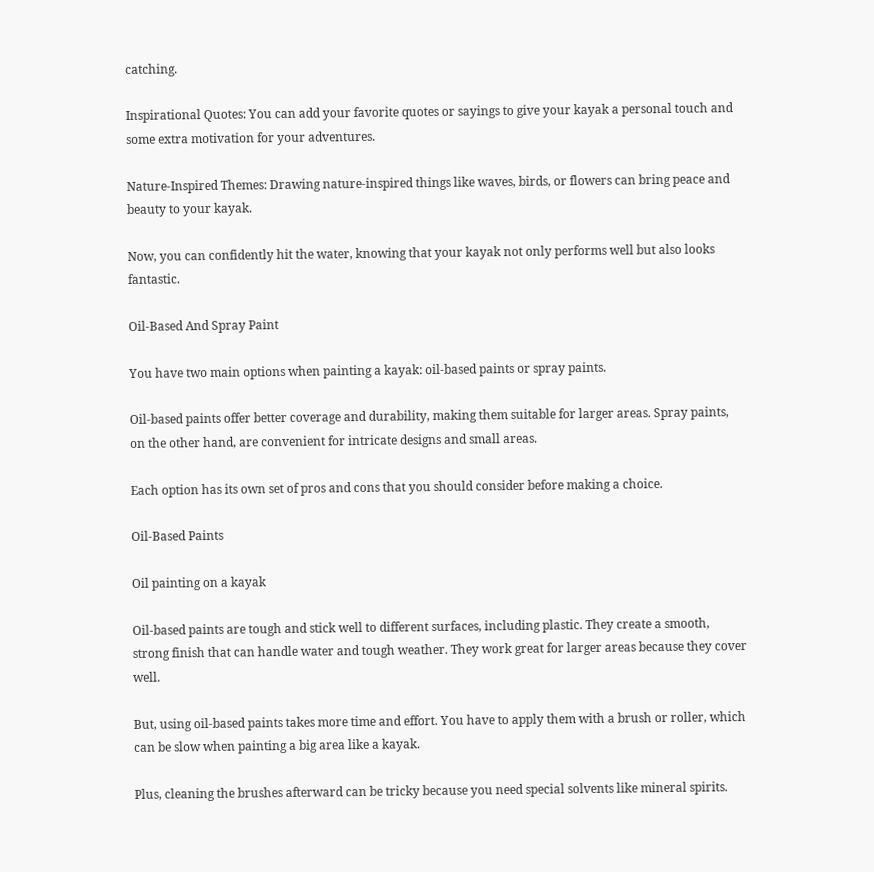catching.

Inspirational Quotes: You can add your favorite quotes or sayings to give your kayak a personal touch and some extra motivation for your adventures.

Nature-Inspired Themes: Drawing nature-inspired things like waves, birds, or flowers can bring peace and beauty to your kayak.

Now, you can confidently hit the water, knowing that your kayak not only performs well but also looks fantastic.

Oil-Based And Spray Paint

You have two main options when painting a kayak: oil-based paints or spray paints.

Oil-based paints offer better coverage and durability, making them suitable for larger areas. Spray paints, on the other hand, are convenient for intricate designs and small areas.

Each option has its own set of pros and cons that you should consider before making a choice.

Oil-Based Paints

Oil painting on a kayak

Oil-based paints are tough and stick well to different surfaces, including plastic. They create a smooth, strong finish that can handle water and tough weather. They work great for larger areas because they cover well.

But, using oil-based paints takes more time and effort. You have to apply them with a brush or roller, which can be slow when painting a big area like a kayak.

Plus, cleaning the brushes afterward can be tricky because you need special solvents like mineral spirits.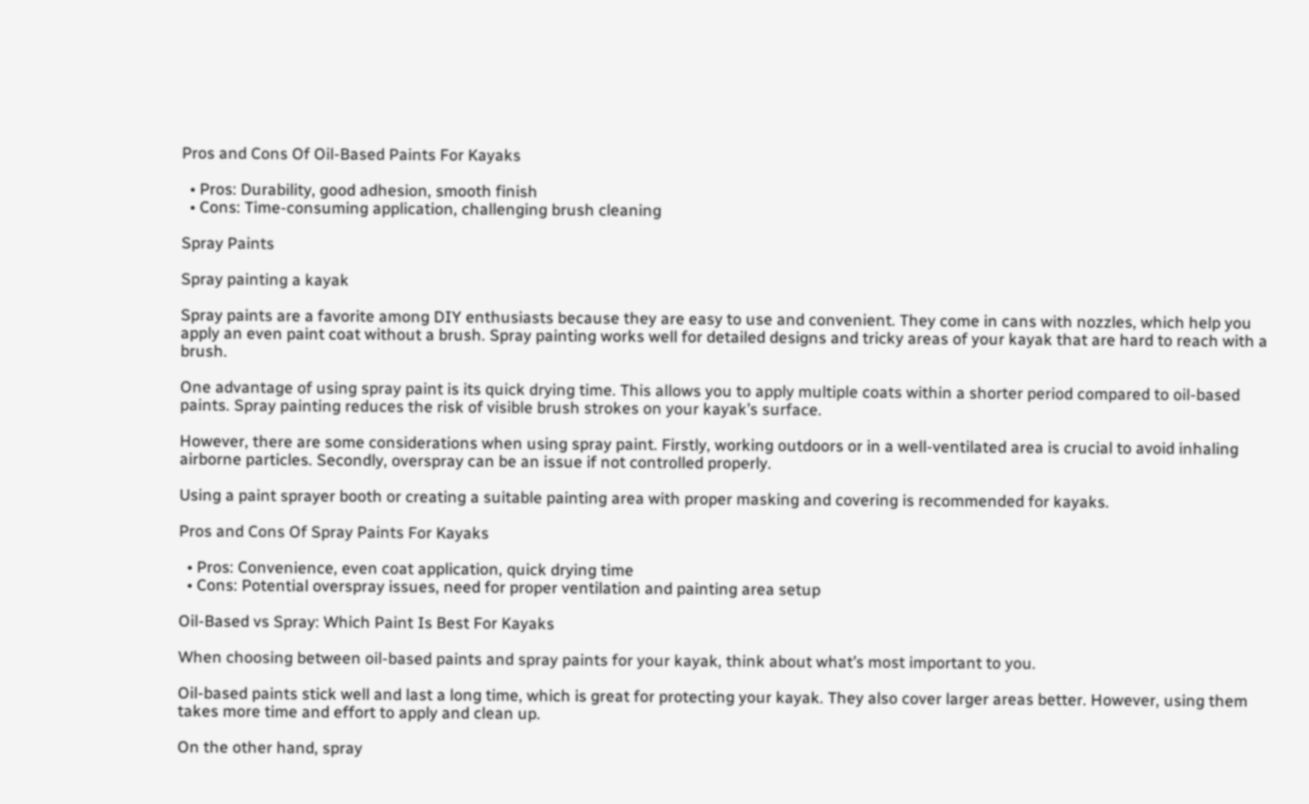Pros and Cons Of Oil-Based Paints For Kayaks

  • Pros: Durability, good adhesion, smooth finish
  • Cons: Time-consuming application, challenging brush cleaning

Spray Paints

Spray painting a kayak

Spray paints are a favorite among DIY enthusiasts because they are easy to use and convenient. They come in cans with nozzles, which help you apply an even paint coat without a brush. Spray painting works well for detailed designs and tricky areas of your kayak that are hard to reach with a brush.

One advantage of using spray paint is its quick drying time. This allows you to apply multiple coats within a shorter period compared to oil-based paints. Spray painting reduces the risk of visible brush strokes on your kayak’s surface.

However, there are some considerations when using spray paint. Firstly, working outdoors or in a well-ventilated area is crucial to avoid inhaling airborne particles. Secondly, overspray can be an issue if not controlled properly.

Using a paint sprayer booth or creating a suitable painting area with proper masking and covering is recommended for kayaks.

Pros and Cons Of Spray Paints For Kayaks

  • Pros: Convenience, even coat application, quick drying time
  • Cons: Potential overspray issues, need for proper ventilation and painting area setup

Oil-Based vs Spray: Which Paint Is Best For Kayaks

When choosing between oil-based paints and spray paints for your kayak, think about what’s most important to you.

Oil-based paints stick well and last a long time, which is great for protecting your kayak. They also cover larger areas better. However, using them takes more time and effort to apply and clean up.

On the other hand, spray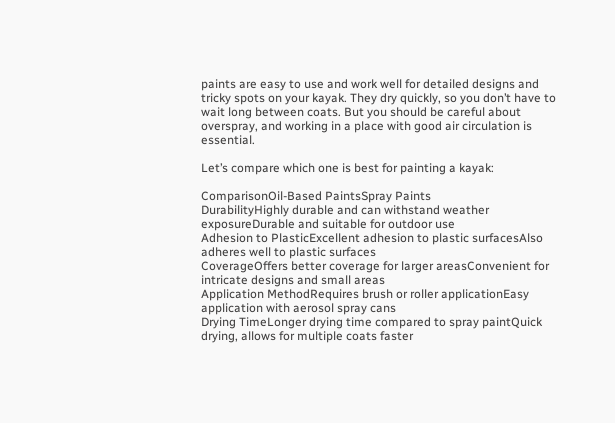paints are easy to use and work well for detailed designs and tricky spots on your kayak. They dry quickly, so you don’t have to wait long between coats. But you should be careful about overspray, and working in a place with good air circulation is essential.

Let’s compare which one is best for painting a kayak:

ComparisonOil-Based PaintsSpray Paints
DurabilityHighly durable and can withstand weather exposureDurable and suitable for outdoor use
Adhesion to PlasticExcellent adhesion to plastic surfacesAlso adheres well to plastic surfaces
CoverageOffers better coverage for larger areasConvenient for intricate designs and small areas
Application MethodRequires brush or roller applicationEasy application with aerosol spray cans
Drying TimeLonger drying time compared to spray paintQuick drying, allows for multiple coats faster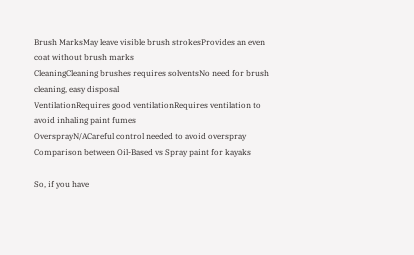Brush MarksMay leave visible brush strokesProvides an even coat without brush marks
CleaningCleaning brushes requires solventsNo need for brush cleaning, easy disposal
VentilationRequires good ventilationRequires ventilation to avoid inhaling paint fumes
OversprayN/ACareful control needed to avoid overspray
Comparison between Oil-Based vs Spray paint for kayaks

So, if you have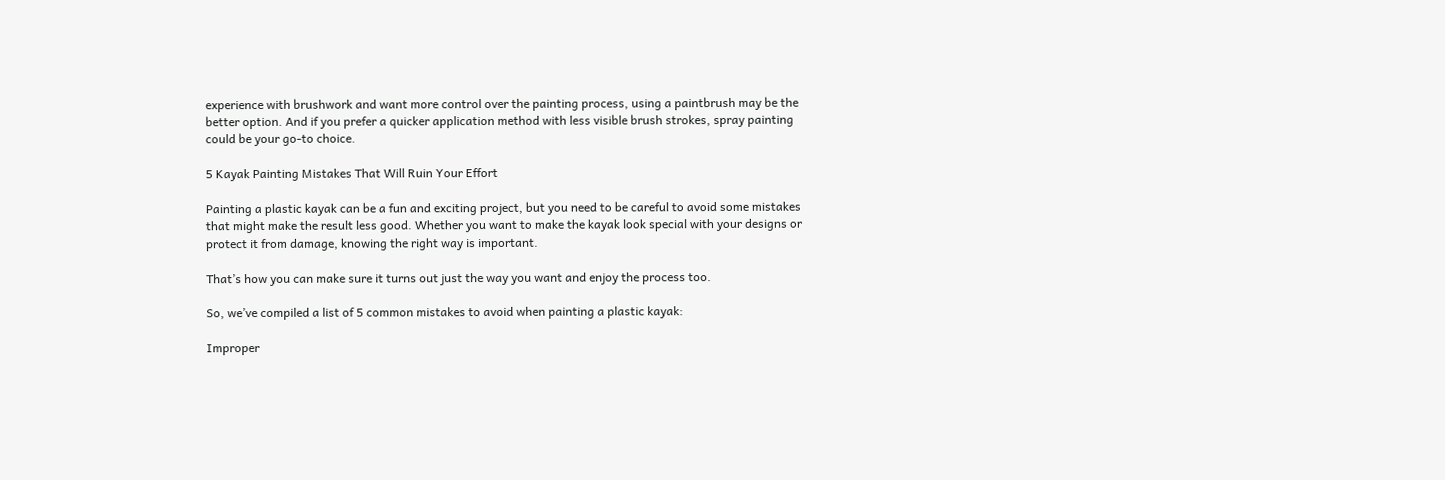experience with brushwork and want more control over the painting process, using a paintbrush may be the better option. And if you prefer a quicker application method with less visible brush strokes, spray painting could be your go-to choice.

5 Kayak Painting Mistakes That Will Ruin Your Effort

Painting a plastic kayak can be a fun and exciting project, but you need to be careful to avoid some mistakes that might make the result less good. Whether you want to make the kayak look special with your designs or protect it from damage, knowing the right way is important.

That’s how you can make sure it turns out just the way you want and enjoy the process too.

So, we’ve compiled a list of 5 common mistakes to avoid when painting a plastic kayak:

Improper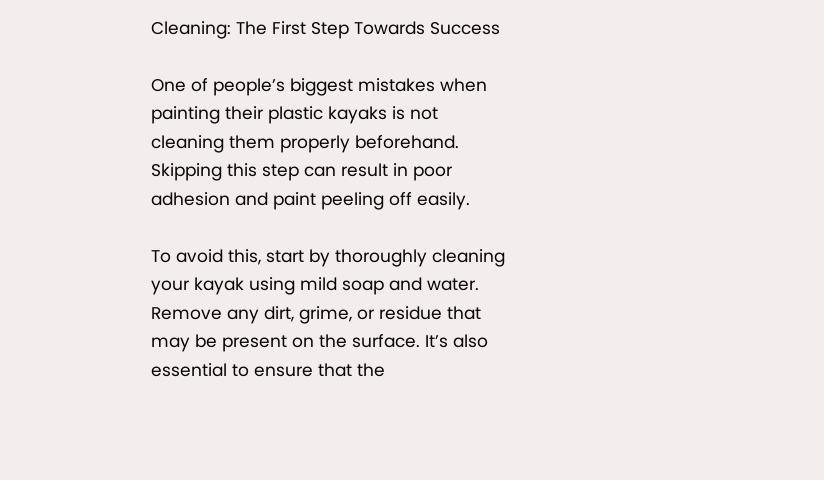Cleaning: The First Step Towards Success

One of people’s biggest mistakes when painting their plastic kayaks is not cleaning them properly beforehand. Skipping this step can result in poor adhesion and paint peeling off easily.

To avoid this, start by thoroughly cleaning your kayak using mild soap and water. Remove any dirt, grime, or residue that may be present on the surface. It’s also essential to ensure that the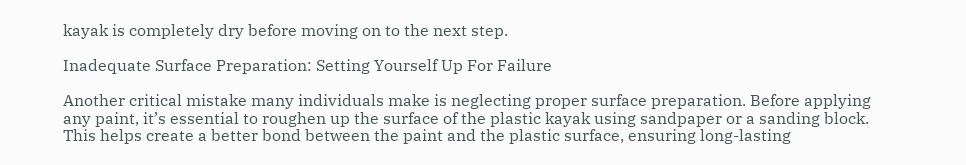kayak is completely dry before moving on to the next step.

Inadequate Surface Preparation: Setting Yourself Up For Failure

Another critical mistake many individuals make is neglecting proper surface preparation. Before applying any paint, it’s essential to roughen up the surface of the plastic kayak using sandpaper or a sanding block. This helps create a better bond between the paint and the plastic surface, ensuring long-lasting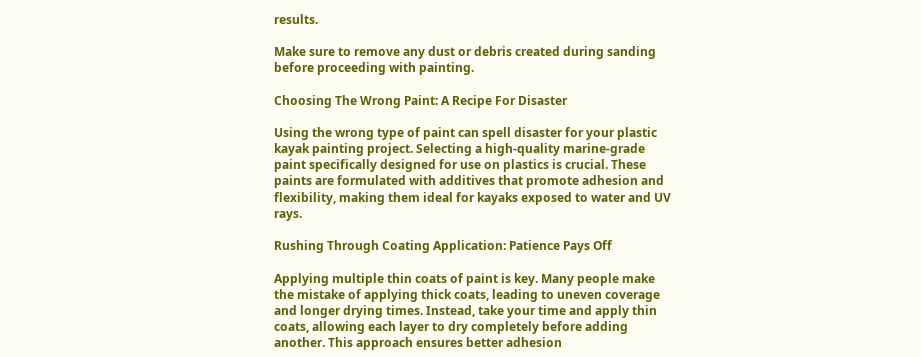results.

Make sure to remove any dust or debris created during sanding before proceeding with painting.

Choosing The Wrong Paint: A Recipe For Disaster

Using the wrong type of paint can spell disaster for your plastic kayak painting project. Selecting a high-quality marine-grade paint specifically designed for use on plastics is crucial. These paints are formulated with additives that promote adhesion and flexibility, making them ideal for kayaks exposed to water and UV rays.

Rushing Through Coating Application: Patience Pays Off

Applying multiple thin coats of paint is key. Many people make the mistake of applying thick coats, leading to uneven coverage and longer drying times. Instead, take your time and apply thin coats, allowing each layer to dry completely before adding another. This approach ensures better adhesion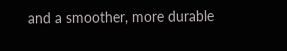and a smoother, more durable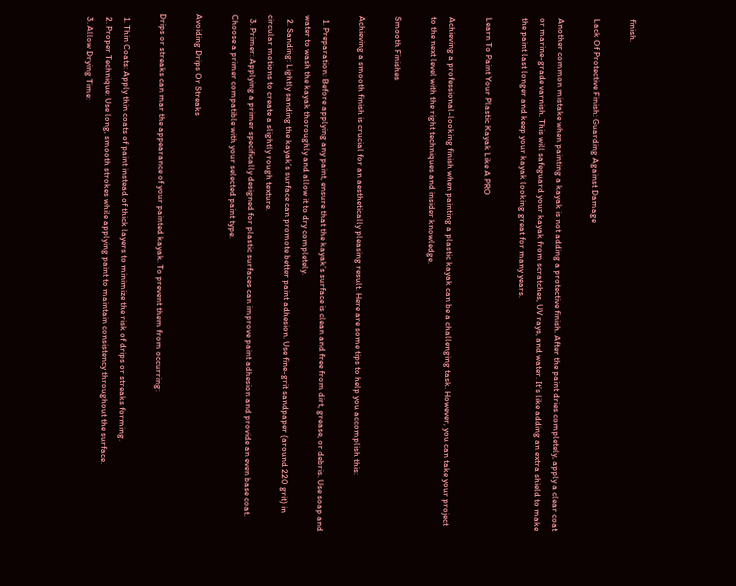finish.

Lack Of Protective Finish: Guarding Against Damage

Another common mistake when painting a kayak is not adding a protective finish. After the paint dries completely, apply a clear coat or marine-grade varnish. This will safeguard your kayak from scratches, UV rays, and water. It’s like adding an extra shield to make the paint last longer and keep your kayak looking great for many years.

Learn To Paint Your Plastic Kayak Like A PRO

Achieving a professional-looking finish when painting a plastic kayak can be a challenging task. However, you can take your project to the next level with the right techniques and insider knowledge.

Smooth Finishes

Achieving a smooth finish is crucial for an aesthetically pleasing result. Here are some tips to help you accomplish this:

  1. Preparation: Before applying any paint, ensure that the kayak’s surface is clean and free from dirt, grease, or debris. Use soap and water to wash the kayak thoroughly and allow it to dry completely.
  2. Sanding: Lightly sanding the kayak’s surface can promote better paint adhesion. Use fine-grit sandpaper (around 220 grit) in circular motions to create a slightly rough texture.
  3. Primer: Applying a primer specifically designed for plastic surfaces can improve paint adhesion and provide an even base coat. Choose a primer compatible with your selected paint type.

Avoiding Drips Or Streaks

Drips or streaks can mar the appearance of your painted kayak. To prevent them from occurring:

  1. Thin Coats: Apply thin coats of paint instead of thick layers to minimize the risk of drips or streaks forming.
  2. Proper Technique: Use long, smooth strokes while applying paint to maintain consistency throughout the surface.
  3. Allow Drying Time: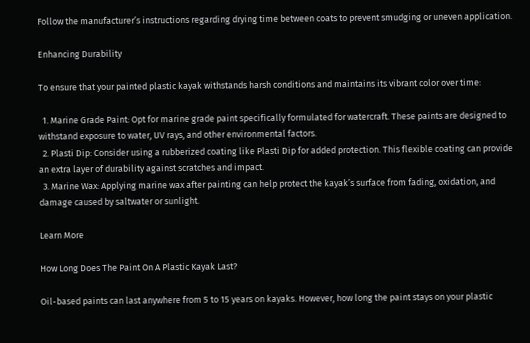Follow the manufacturer’s instructions regarding drying time between coats to prevent smudging or uneven application.

Enhancing Durability

To ensure that your painted plastic kayak withstands harsh conditions and maintains its vibrant color over time:

  1. Marine Grade Paint: Opt for marine grade paint specifically formulated for watercraft. These paints are designed to withstand exposure to water, UV rays, and other environmental factors.
  2. Plasti Dip: Consider using a rubberized coating like Plasti Dip for added protection. This flexible coating can provide an extra layer of durability against scratches and impact.
  3. Marine Wax: Applying marine wax after painting can help protect the kayak’s surface from fading, oxidation, and damage caused by saltwater or sunlight.

Learn More

How Long Does The Paint On A Plastic Kayak Last?

Oil-based paints can last anywhere from 5 to 15 years on kayaks. However, how long the paint stays on your plastic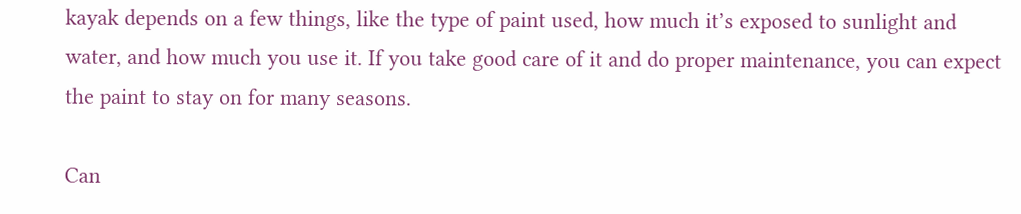kayak depends on a few things, like the type of paint used, how much it’s exposed to sunlight and water, and how much you use it. If you take good care of it and do proper maintenance, you can expect the paint to stay on for many seasons.

Can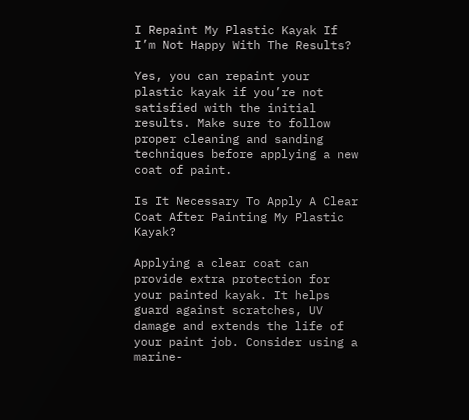I Repaint My Plastic Kayak If I’m Not Happy With The Results?

Yes, you can repaint your plastic kayak if you’re not satisfied with the initial results. Make sure to follow proper cleaning and sanding techniques before applying a new coat of paint.

Is It Necessary To Apply A Clear Coat After Painting My Plastic Kayak?

Applying a clear coat can provide extra protection for your painted kayak. It helps guard against scratches, UV damage and extends the life of your paint job. Consider using a marine-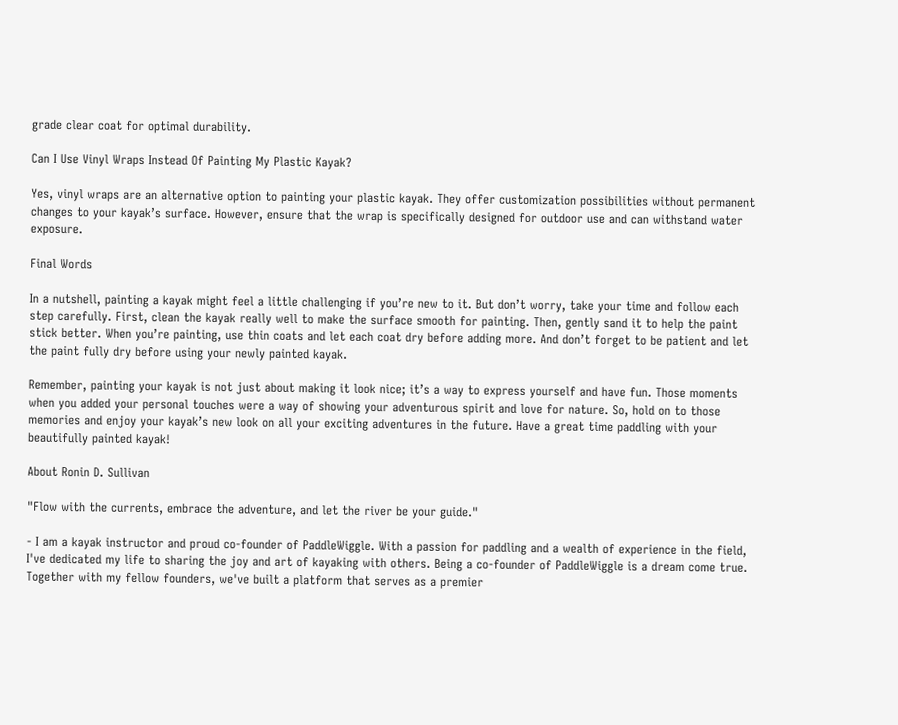grade clear coat for optimal durability.

Can I Use Vinyl Wraps Instead Of Painting My Plastic Kayak?

Yes, vinyl wraps are an alternative option to painting your plastic kayak. They offer customization possibilities without permanent changes to your kayak’s surface. However, ensure that the wrap is specifically designed for outdoor use and can withstand water exposure.

Final Words

In a nutshell, painting a kayak might feel a little challenging if you’re new to it. But don’t worry, take your time and follow each step carefully. First, clean the kayak really well to make the surface smooth for painting. Then, gently sand it to help the paint stick better. When you’re painting, use thin coats and let each coat dry before adding more. And don’t forget to be patient and let the paint fully dry before using your newly painted kayak.

Remember, painting your kayak is not just about making it look nice; it’s a way to express yourself and have fun. Those moments when you added your personal touches were a way of showing your adventurous spirit and love for nature. So, hold on to those memories and enjoy your kayak’s new look on all your exciting adventures in the future. Have a great time paddling with your beautifully painted kayak!

About Ronin D. Sullivan

"Flow with the currents, embrace the adventure, and let the river be your guide."

- I am a kayak instructor and proud co-founder of PaddleWiggle. With a passion for paddling and a wealth of experience in the field, I've dedicated my life to sharing the joy and art of kayaking with others. Being a co-founder of PaddleWiggle is a dream come true. Together with my fellow founders, we've built a platform that serves as a premier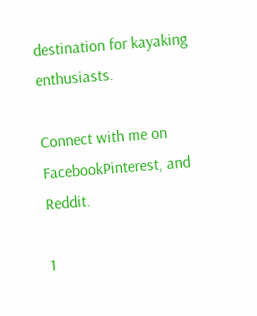destination for kayaking enthusiasts.

Connect with me on FacebookPinterest, and Reddit.

1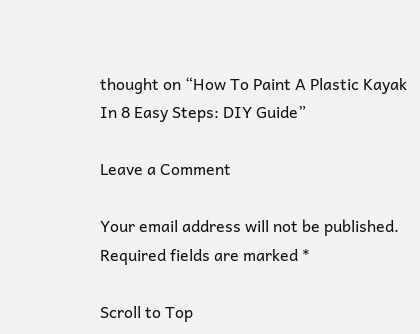thought on “How To Paint A Plastic Kayak In 8 Easy Steps: DIY Guide”

Leave a Comment

Your email address will not be published. Required fields are marked *

Scroll to Top